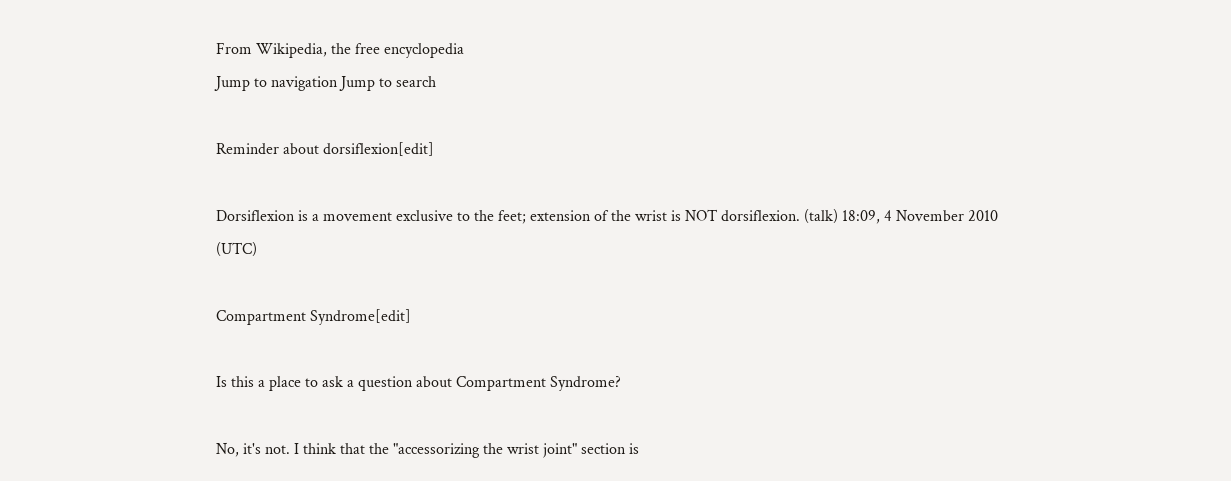From Wikipedia, the free encyclopedia
Jump to navigation Jump to search

Reminder about dorsiflexion[edit]

Dorsiflexion is a movement exclusive to the feet; extension of the wrist is NOT dorsiflexion. (talk) 18:09, 4 November 2010 (UTC)

Compartment Syndrome[edit]

Is this a place to ask a question about Compartment Syndrome?

No, it's not. I think that the "accessorizing the wrist joint" section is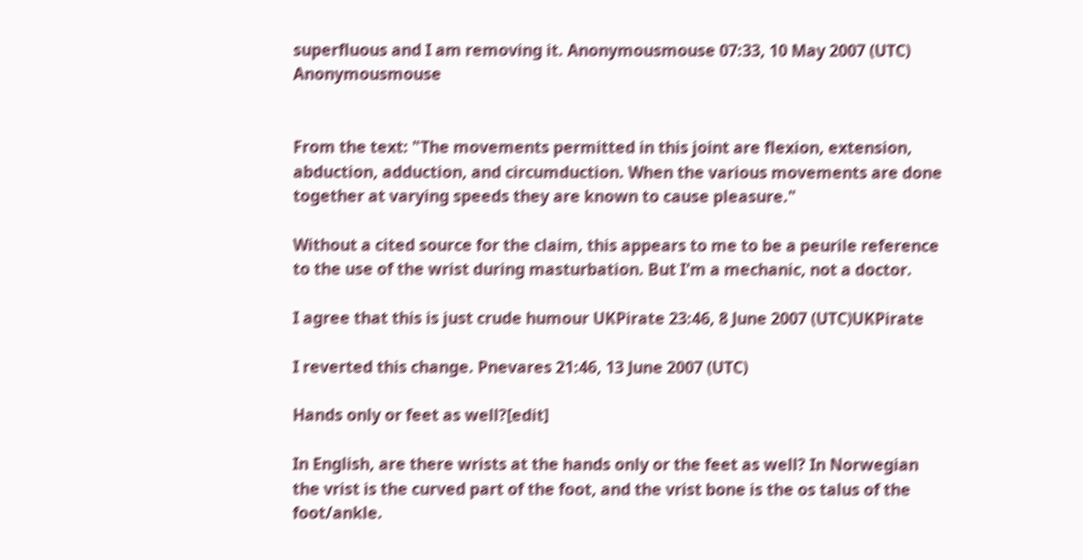superfluous and I am removing it. Anonymousmouse 07:33, 10 May 2007 (UTC) Anonymousmouse


From the text: "The movements permitted in this joint are flexion, extension, abduction, adduction, and circumduction. When the various movements are done together at varying speeds they are known to cause pleasure."

Without a cited source for the claim, this appears to me to be a peurile reference to the use of the wrist during masturbation. But I'm a mechanic, not a doctor.

I agree that this is just crude humour UKPirate 23:46, 8 June 2007 (UTC)UKPirate

I reverted this change. Pnevares 21:46, 13 June 2007 (UTC)

Hands only or feet as well?[edit]

In English, are there wrists at the hands only or the feet as well? In Norwegian the vrist is the curved part of the foot, and the vrist bone is the os talus of the foot/ankle.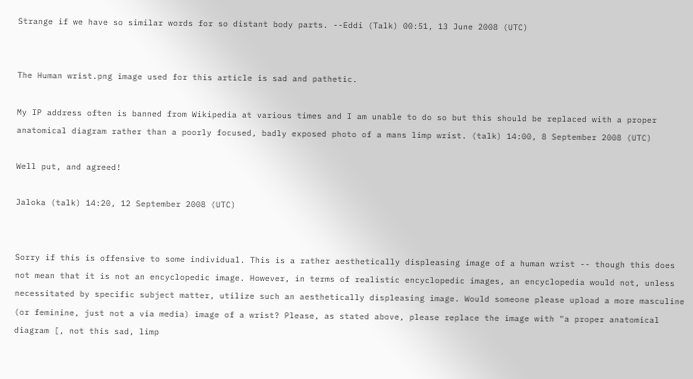Strange if we have so similar words for so distant body parts. --Eddi (Talk) 00:51, 13 June 2008 (UTC)


The Human wrist.png image used for this article is sad and pathetic.

My IP address often is banned from Wikipedia at various times and I am unable to do so but this should be replaced with a proper anatomical diagram rather than a poorly focused, badly exposed photo of a mans limp wrist. (talk) 14:00, 8 September 2008 (UTC)

Well put, and agreed!

Jaloka (talk) 14:20, 12 September 2008 (UTC)


Sorry if this is offensive to some individual. This is a rather aesthetically displeasing image of a human wrist -- though this does not mean that it is not an encyclopedic image. However, in terms of realistic encyclopedic images, an encyclopedia would not, unless necessitated by specific subject matter, utilize such an aesthetically displeasing image. Would someone please upload a more masculine (or feminine, just not a via media) image of a wrist? Please, as stated above, please replace the image with "a proper anatomical diagram [, not this sad, limp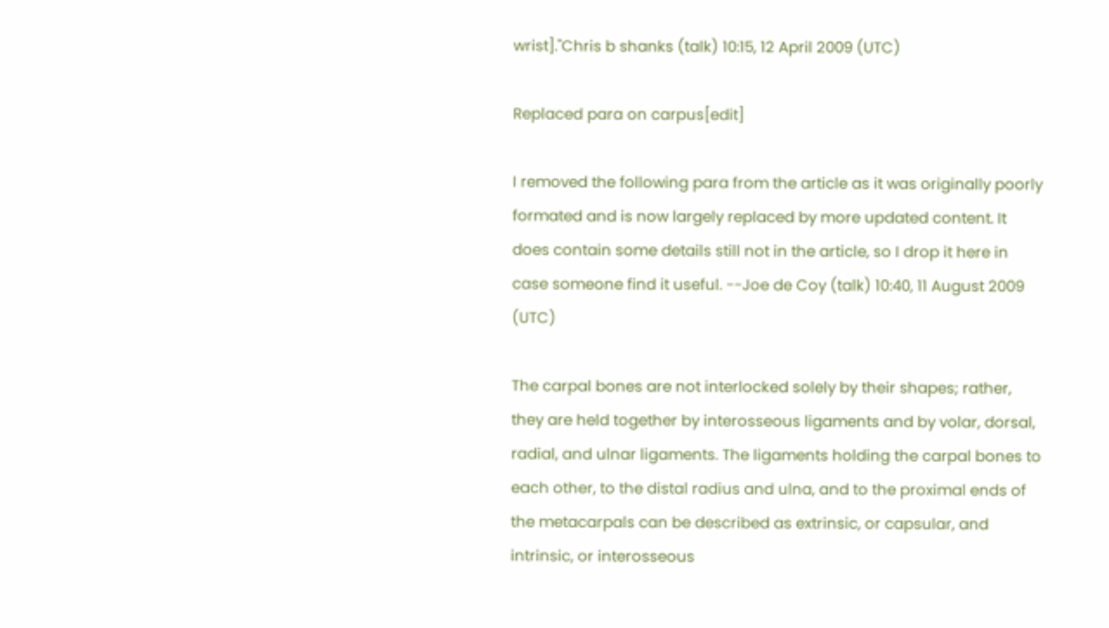wrist]."Chris b shanks (talk) 10:15, 12 April 2009 (UTC)

Replaced para on carpus[edit]

I removed the following para from the article as it was originally poorly formated and is now largely replaced by more updated content. It does contain some details still not in the article, so I drop it here in case someone find it useful. --Joe de Coy (talk) 10:40, 11 August 2009 (UTC)

The carpal bones are not interlocked solely by their shapes; rather, they are held together by interosseous ligaments and by volar, dorsal, radial, and ulnar ligaments. The ligaments holding the carpal bones to each other, to the distal radius and ulna, and to the proximal ends of the metacarpals can be described as extrinsic, or capsular, and intrinsic, or interosseous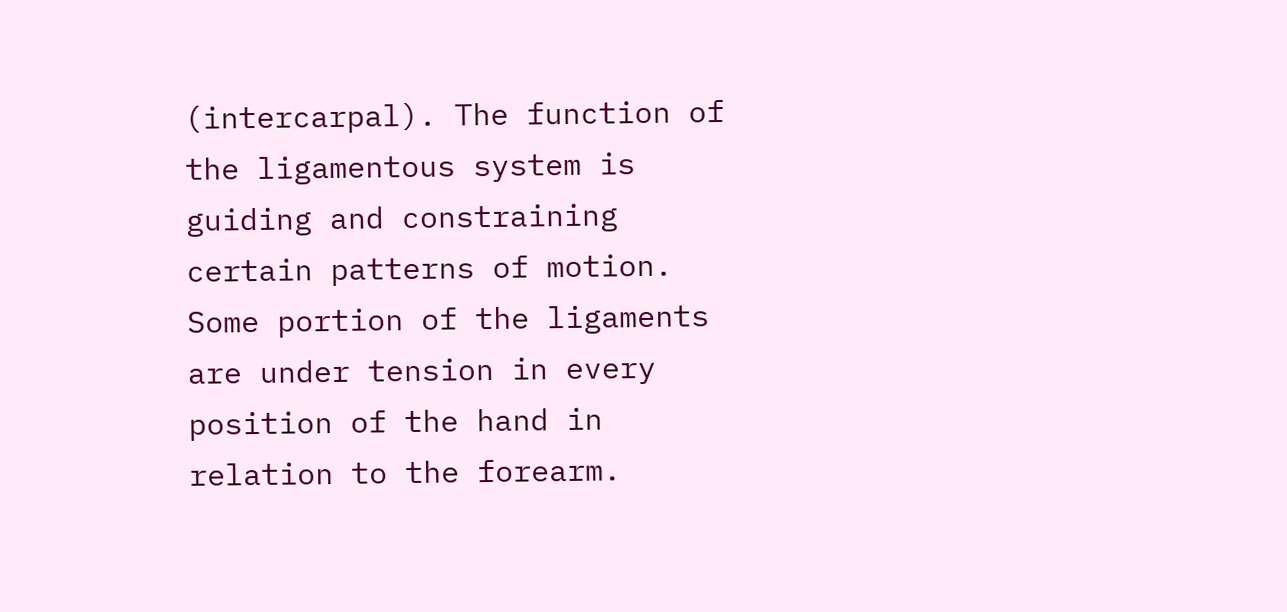(intercarpal). The function of the ligamentous system is guiding and constraining certain patterns of motion. Some portion of the ligaments are under tension in every position of the hand in relation to the forearm.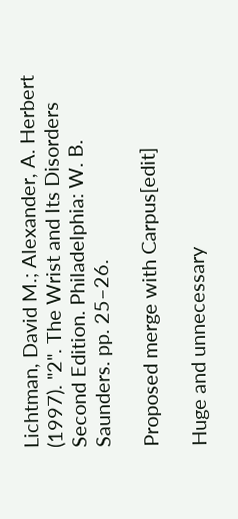Lichtman, David M.; Alexander, A. Herbert (1997). "2". The Wrist and Its Disorders Second Edition. Philadelphia: W. B. Saunders. pp. 25–26.

Proposed merge with Carpus[edit]

Huge and unnecessary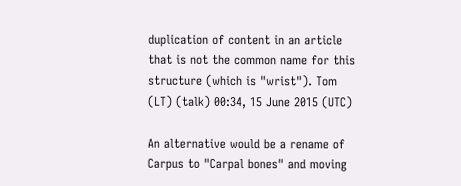duplication of content in an article that is not the common name for this structure (which is "wrist"). Tom (LT) (talk) 00:34, 15 June 2015 (UTC)

An alternative would be a rename of Carpus to "Carpal bones" and moving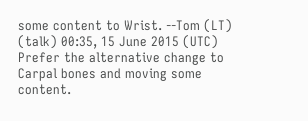some content to Wrist. --Tom (LT) (talk) 00:35, 15 June 2015 (UTC)
Prefer the alternative change to Carpal bones and moving some content.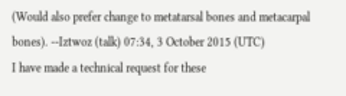(Would also prefer change to metatarsal bones and metacarpal bones). --Iztwoz (talk) 07:34, 3 October 2015 (UTC)
I have made a technical request for these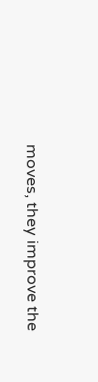moves, they improve the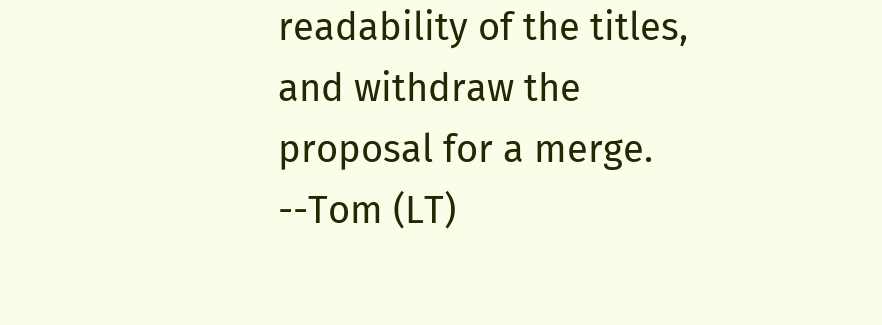readability of the titles, and withdraw the proposal for a merge. --Tom (LT)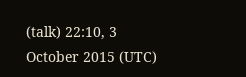(talk) 22:10, 3 October 2015 (UTC)